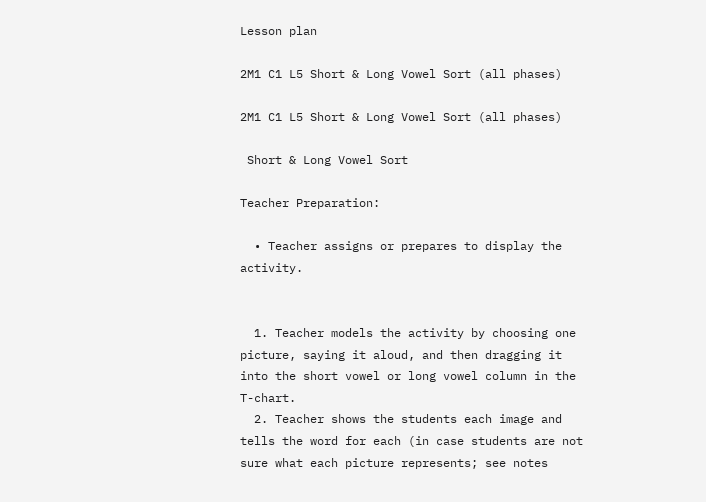Lesson plan

2M1 C1 L5 Short & Long Vowel Sort (all phases)

2M1 C1 L5 Short & Long Vowel Sort (all phases)

 Short & Long Vowel Sort

Teacher Preparation:

  • Teacher assigns or prepares to display the activity.


  1. Teacher models the activity by choosing one picture, saying it aloud, and then dragging it into the short vowel or long vowel column in the T-chart.
  2. Teacher shows the students each image and tells the word for each (in case students are not sure what each picture represents; see notes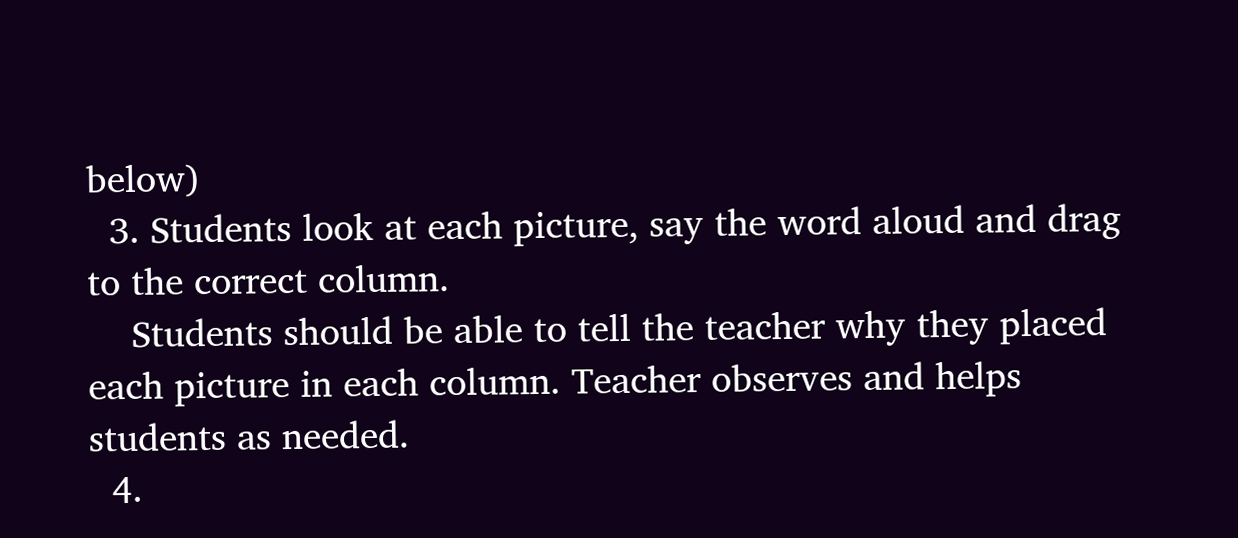below)
  3. Students look at each picture, say the word aloud and drag to the correct column.
    Students should be able to tell the teacher why they placed each picture in each column. Teacher observes and helps students as needed.
  4.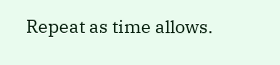Repeat as time allows.